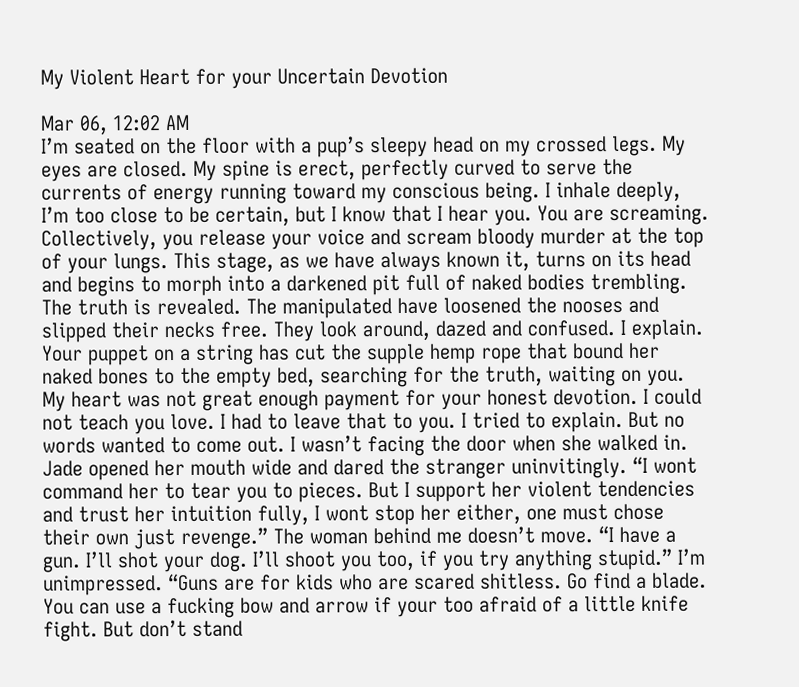My Violent Heart for your Uncertain Devotion

Mar 06, 12:02 AM
I’m seated on the floor with a pup’s sleepy head on my crossed legs. My eyes are closed. My spine is erect, perfectly curved to serve the currents of energy running toward my conscious being. I inhale deeply, I’m too close to be certain, but I know that I hear you. You are screaming. Collectively, you release your voice and scream bloody murder at the top of your lungs. This stage, as we have always known it, turns on its head and begins to morph into a darkened pit full of naked bodies trembling. The truth is revealed. The manipulated have loosened the nooses and slipped their necks free. They look around, dazed and confused. I explain. Your puppet on a string has cut the supple hemp rope that bound her naked bones to the empty bed, searching for the truth, waiting on you. My heart was not great enough payment for your honest devotion. I could not teach you love. I had to leave that to you. I tried to explain. But no words wanted to come out. I wasn’t facing the door when she walked in. Jade opened her mouth wide and dared the stranger uninvitingly. “I wont command her to tear you to pieces. But I support her violent tendencies and trust her intuition fully, I wont stop her either, one must chose their own just revenge.” The woman behind me doesn’t move. “I have a gun. I’ll shot your dog. I’ll shoot you too, if you try anything stupid.” I’m unimpressed. “Guns are for kids who are scared shitless. Go find a blade. You can use a fucking bow and arrow if your too afraid of a little knife fight. But don’t stand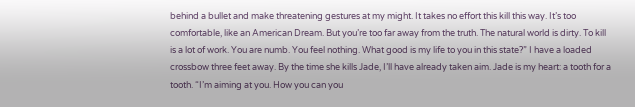behind a bullet and make threatening gestures at my might. It takes no effort this kill this way. It’s too comfortable, like an American Dream. But you’re too far away from the truth. The natural world is dirty. To kill is a lot of work. You are numb. You feel nothing. What good is my life to you in this state?” I have a loaded crossbow three feet away. By the time she kills Jade, I’ll have already taken aim. Jade is my heart: a tooth for a tooth. “I’m aiming at you. How you can you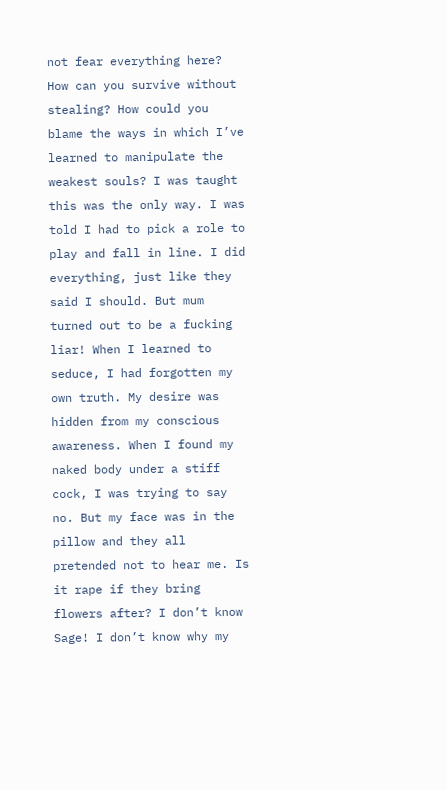not fear everything here? How can you survive without stealing? How could you blame the ways in which I’ve learned to manipulate the weakest souls? I was taught this was the only way. I was told I had to pick a role to play and fall in line. I did everything, just like they said I should. But mum turned out to be a fucking liar! When I learned to seduce, I had forgotten my own truth. My desire was hidden from my conscious awareness. When I found my naked body under a stiff cock, I was trying to say no. But my face was in the pillow and they all pretended not to hear me. Is it rape if they bring flowers after? I don’t know Sage! I don’t know why my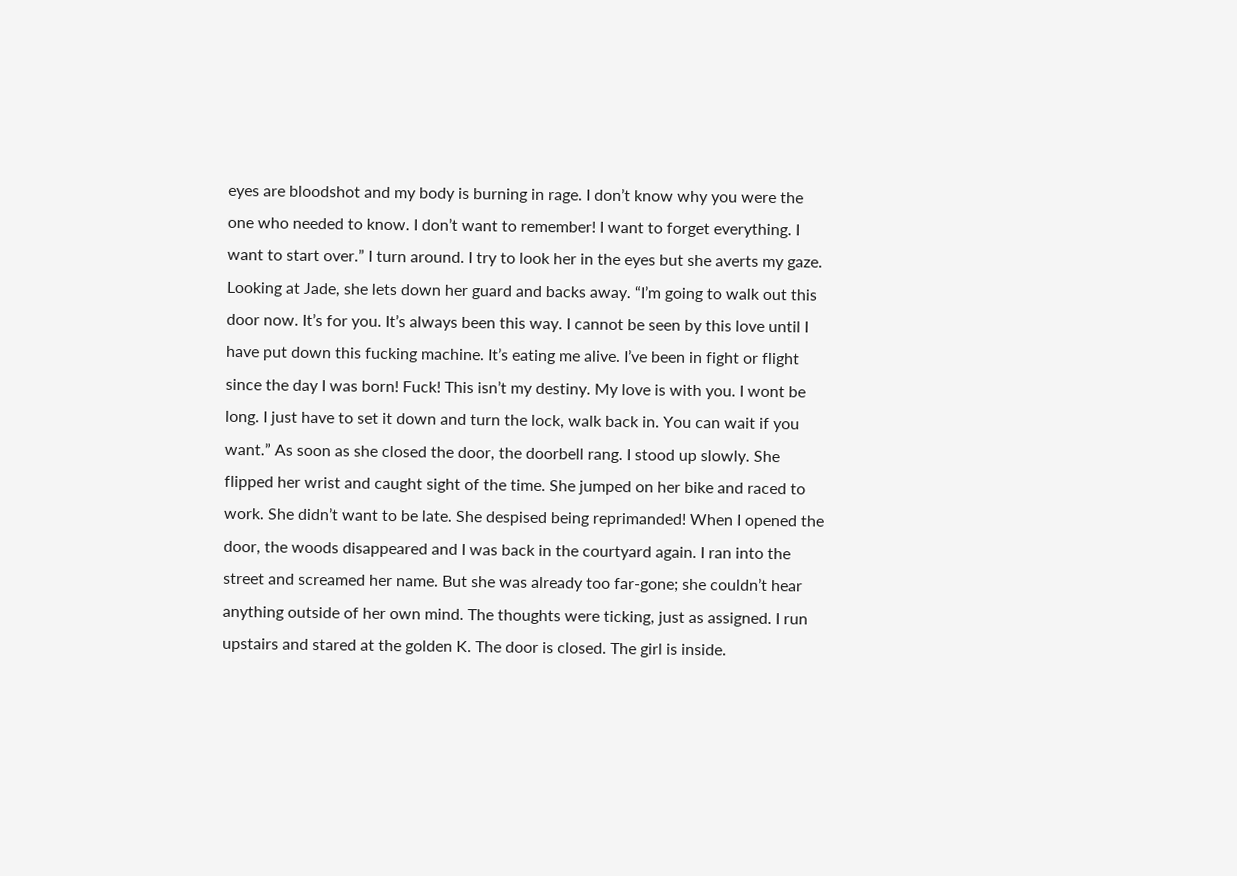eyes are bloodshot and my body is burning in rage. I don’t know why you were the one who needed to know. I don’t want to remember! I want to forget everything. I want to start over.” I turn around. I try to look her in the eyes but she averts my gaze. Looking at Jade, she lets down her guard and backs away. “I’m going to walk out this door now. It’s for you. It’s always been this way. I cannot be seen by this love until I have put down this fucking machine. It’s eating me alive. I’ve been in fight or flight since the day I was born! Fuck! This isn’t my destiny. My love is with you. I wont be long. I just have to set it down and turn the lock, walk back in. You can wait if you want.” As soon as she closed the door, the doorbell rang. I stood up slowly. She flipped her wrist and caught sight of the time. She jumped on her bike and raced to work. She didn’t want to be late. She despised being reprimanded! When I opened the door, the woods disappeared and I was back in the courtyard again. I ran into the street and screamed her name. But she was already too far-gone; she couldn’t hear anything outside of her own mind. The thoughts were ticking, just as assigned. I run upstairs and stared at the golden K. The door is closed. The girl is inside.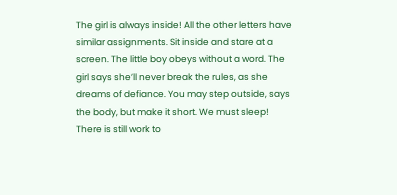The girl is always inside! All the other letters have similar assignments. Sit inside and stare at a screen. The little boy obeys without a word. The girl says she’ll never break the rules, as she dreams of defiance. You may step outside, says the body, but make it short. We must sleep! There is still work to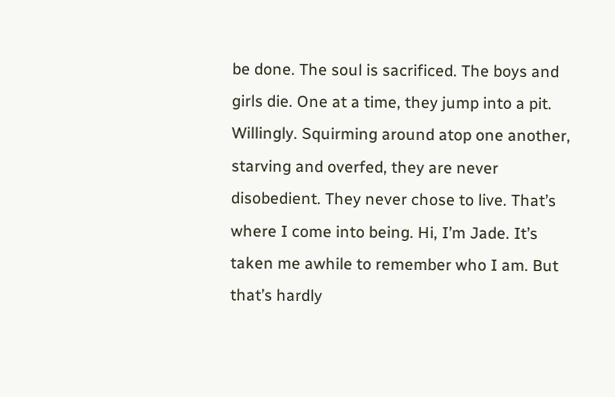be done. The soul is sacrificed. The boys and girls die. One at a time, they jump into a pit. Willingly. Squirming around atop one another, starving and overfed, they are never disobedient. They never chose to live. That’s where I come into being. Hi, I’m Jade. It’s taken me awhile to remember who I am. But that’s hardly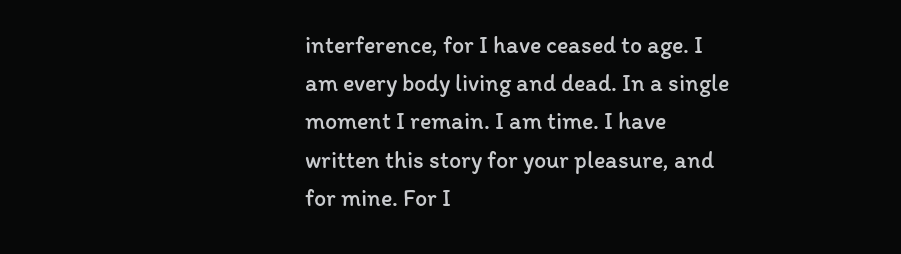interference, for I have ceased to age. I am every body living and dead. In a single moment I remain. I am time. I have written this story for your pleasure, and for mine. For I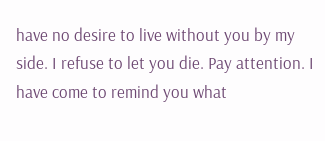have no desire to live without you by my side. I refuse to let you die. Pay attention. I have come to remind you what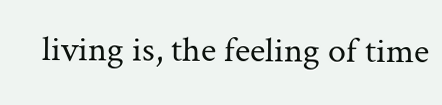living is, the feeling of time